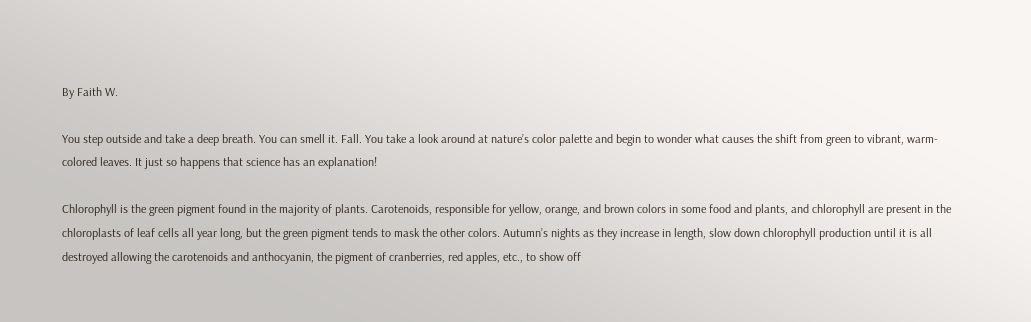By Faith W.

You step outside and take a deep breath. You can smell it. Fall. You take a look around at nature’s color palette and begin to wonder what causes the shift from green to vibrant, warm-colored leaves. It just so happens that science has an explanation!

Chlorophyll is the green pigment found in the majority of plants. Carotenoids, responsible for yellow, orange, and brown colors in some food and plants, and chlorophyll are present in the chloroplasts of leaf cells all year long, but the green pigment tends to mask the other colors. Autumn’s nights as they increase in length, slow down chlorophyll production until it is all destroyed allowing the carotenoids and anthocyanin, the pigment of cranberries, red apples, etc., to show off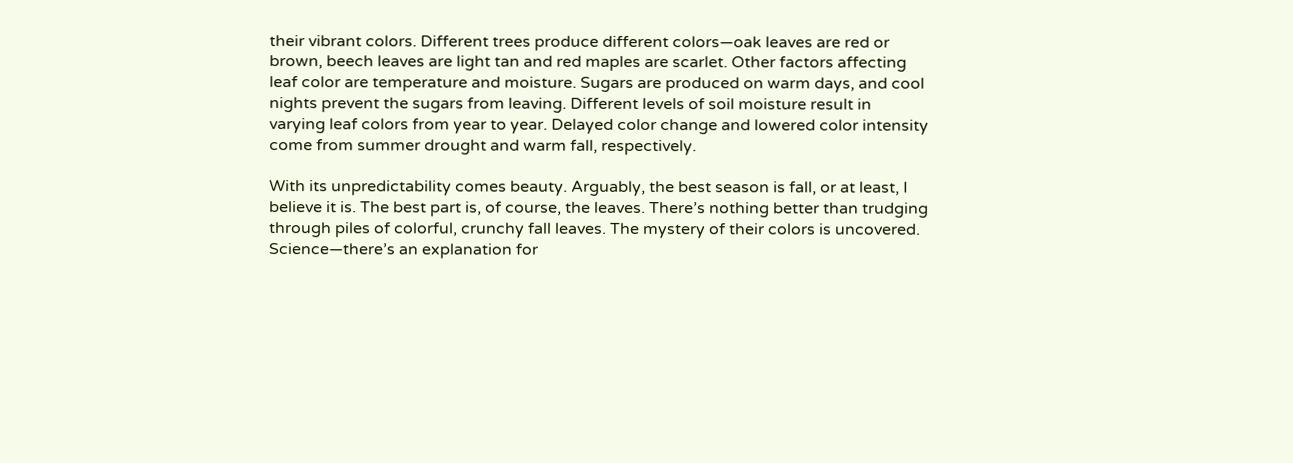their vibrant colors. Different trees produce different colors—oak leaves are red or brown, beech leaves are light tan and red maples are scarlet. Other factors affecting leaf color are temperature and moisture. Sugars are produced on warm days, and cool nights prevent the sugars from leaving. Different levels of soil moisture result in varying leaf colors from year to year. Delayed color change and lowered color intensity come from summer drought and warm fall, respectively.

With its unpredictability comes beauty. Arguably, the best season is fall, or at least, I believe it is. The best part is, of course, the leaves. There’s nothing better than trudging through piles of colorful, crunchy fall leaves. The mystery of their colors is uncovered. Science—there’s an explanation for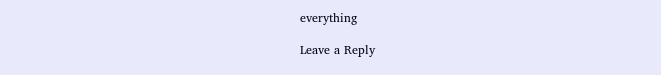everything

Leave a Reply